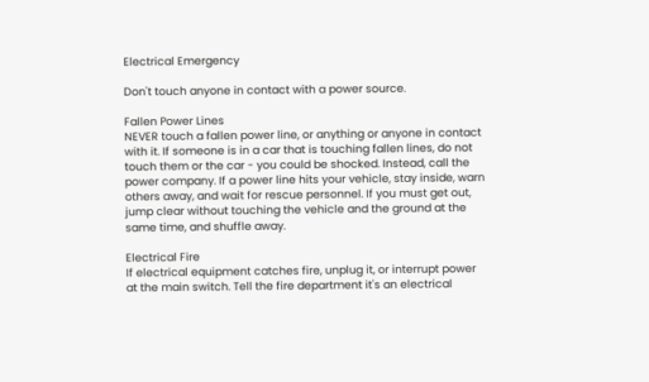Electrical Emergency

Don't touch anyone in contact with a power source.

Fallen Power Lines
NEVER touch a fallen power line, or anything or anyone in contact with it. If someone is in a car that is touching fallen lines, do not touch them or the car - you could be shocked. Instead, call the power company. If a power line hits your vehicle, stay inside, warn others away, and wait for rescue personnel. If you must get out, jump clear without touching the vehicle and the ground at the same time, and shuffle away.

Electrical Fire
If electrical equipment catches fire, unplug it, or interrupt power at the main switch. Tell the fire department it's an electrical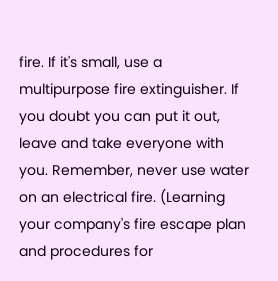fire. If it's small, use a multipurpose fire extinguisher. If you doubt you can put it out, leave and take everyone with you. Remember, never use water on an electrical fire. (Learning your company's fire escape plan and procedures for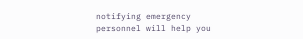notifying emergency personnel will help you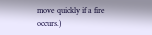move quickly if a fire occurs.)